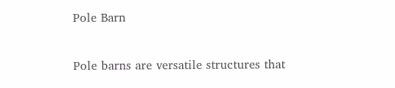Pole Barn

Pole barns are versatile structures that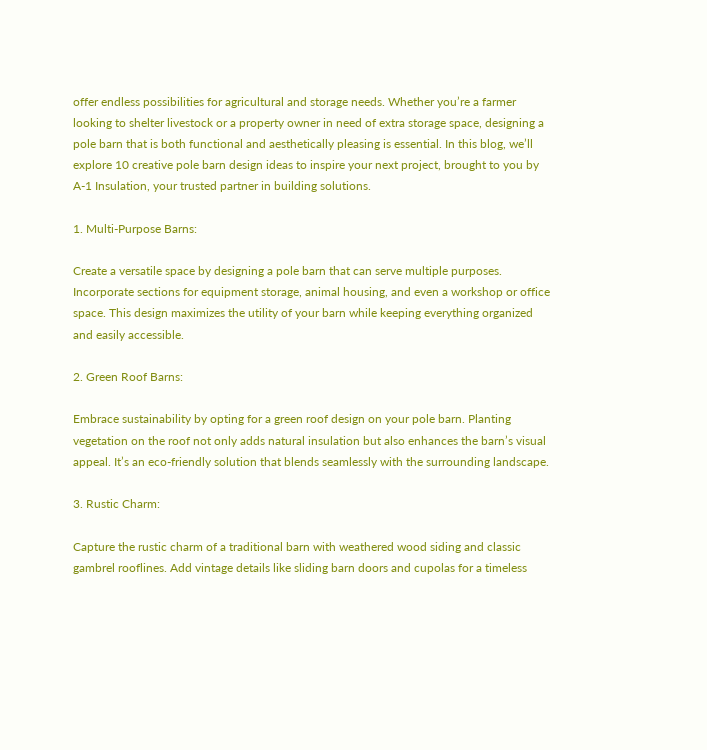offer endless possibilities for agricultural and storage needs. Whether you’re a farmer looking to shelter livestock or a property owner in need of extra storage space, designing a pole barn that is both functional and aesthetically pleasing is essential. In this blog, we’ll explore 10 creative pole barn design ideas to inspire your next project, brought to you by A-1 Insulation, your trusted partner in building solutions.

1. Multi-Purpose Barns:

Create a versatile space by designing a pole barn that can serve multiple purposes. Incorporate sections for equipment storage, animal housing, and even a workshop or office space. This design maximizes the utility of your barn while keeping everything organized and easily accessible.

2. Green Roof Barns:

Embrace sustainability by opting for a green roof design on your pole barn. Planting vegetation on the roof not only adds natural insulation but also enhances the barn’s visual appeal. It’s an eco-friendly solution that blends seamlessly with the surrounding landscape.

3. Rustic Charm:

Capture the rustic charm of a traditional barn with weathered wood siding and classic gambrel rooflines. Add vintage details like sliding barn doors and cupolas for a timeless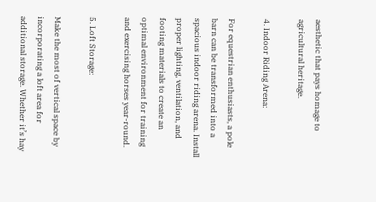aesthetic that pays homage to agricultural heritage.

4. Indoor Riding Arena:

For equestrian enthusiasts, a pole barn can be transformed into a spacious indoor riding arena. Install proper lighting, ventilation, and footing materials to create an optimal environment for training and exercising horses year-round.

5. Loft Storage:

Make the most of vertical space by incorporating a loft area for additional storage. Whether it’s hay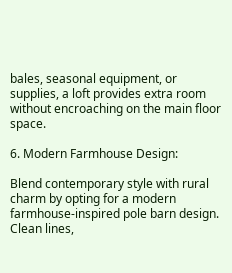bales, seasonal equipment, or supplies, a loft provides extra room without encroaching on the main floor space.

6. Modern Farmhouse Design:

Blend contemporary style with rural charm by opting for a modern farmhouse-inspired pole barn design. Clean lines,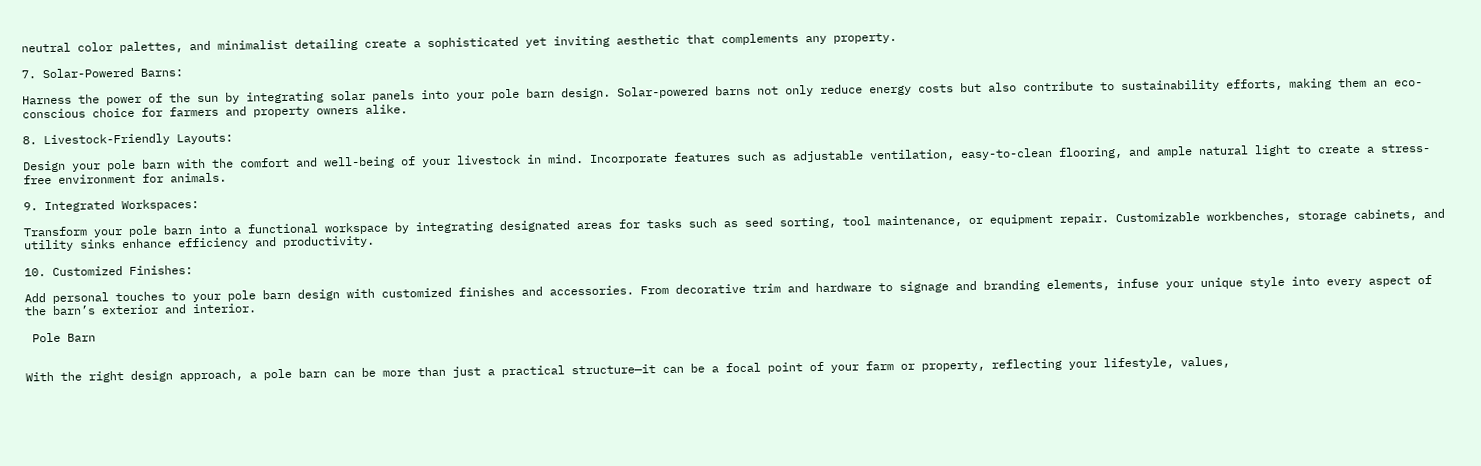neutral color palettes, and minimalist detailing create a sophisticated yet inviting aesthetic that complements any property.

7. Solar-Powered Barns:

Harness the power of the sun by integrating solar panels into your pole barn design. Solar-powered barns not only reduce energy costs but also contribute to sustainability efforts, making them an eco-conscious choice for farmers and property owners alike.

8. Livestock-Friendly Layouts:

Design your pole barn with the comfort and well-being of your livestock in mind. Incorporate features such as adjustable ventilation, easy-to-clean flooring, and ample natural light to create a stress-free environment for animals.

9. Integrated Workspaces:

Transform your pole barn into a functional workspace by integrating designated areas for tasks such as seed sorting, tool maintenance, or equipment repair. Customizable workbenches, storage cabinets, and utility sinks enhance efficiency and productivity.

10. Customized Finishes:

Add personal touches to your pole barn design with customized finishes and accessories. From decorative trim and hardware to signage and branding elements, infuse your unique style into every aspect of the barn’s exterior and interior.

 Pole Barn


With the right design approach, a pole barn can be more than just a practical structure—it can be a focal point of your farm or property, reflecting your lifestyle, values,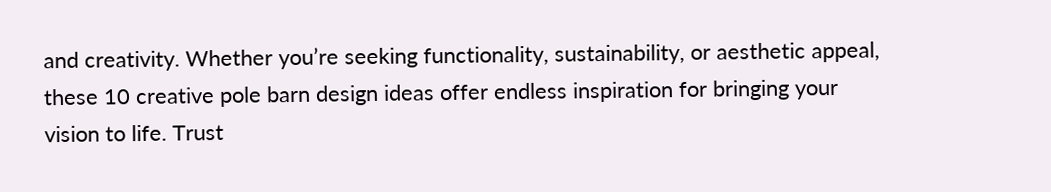and creativity. Whether you’re seeking functionality, sustainability, or aesthetic appeal, these 10 creative pole barn design ideas offer endless inspiration for bringing your vision to life. Trust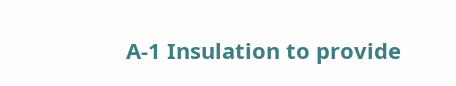A-1 Insulation to provide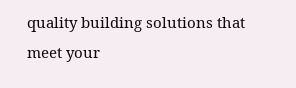quality building solutions that meet your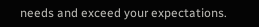needs and exceed your expectations.